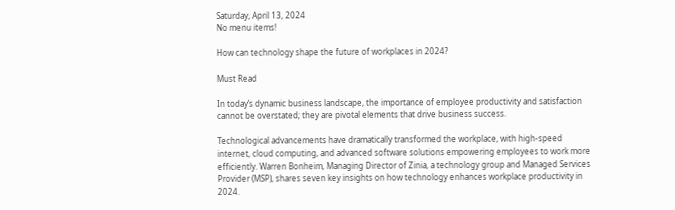Saturday, April 13, 2024
No menu items!

How can technology shape the future of workplaces in 2024?

Must Read

In today’s dynamic business landscape, the importance of employee productivity and satisfaction cannot be overstated; they are pivotal elements that drive business success.

Technological advancements have dramatically transformed the workplace, with high-speed internet, cloud computing, and advanced software solutions empowering employees to work more efficiently. Warren Bonheim, Managing Director of Zinia, a technology group and Managed Services Provider (MSP), shares seven key insights on how technology enhances workplace productivity in 2024.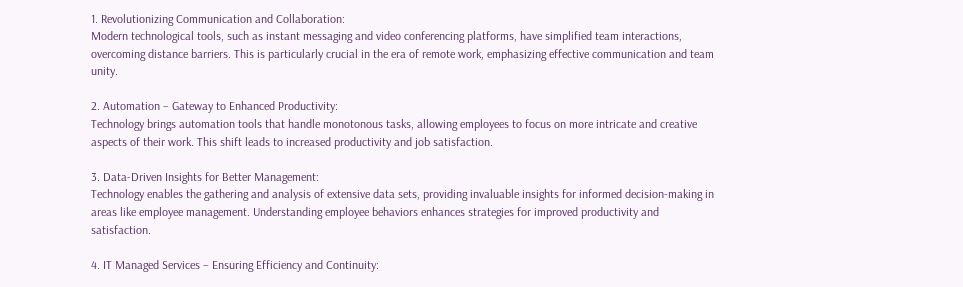1. Revolutionizing Communication and Collaboration:
Modern technological tools, such as instant messaging and video conferencing platforms, have simplified team interactions, overcoming distance barriers. This is particularly crucial in the era of remote work, emphasizing effective communication and team unity.

2. Automation – Gateway to Enhanced Productivity:
Technology brings automation tools that handle monotonous tasks, allowing employees to focus on more intricate and creative aspects of their work. This shift leads to increased productivity and job satisfaction.

3. Data-Driven Insights for Better Management:
Technology enables the gathering and analysis of extensive data sets, providing invaluable insights for informed decision-making in areas like employee management. Understanding employee behaviors enhances strategies for improved productivity and satisfaction.

4. IT Managed Services – Ensuring Efficiency and Continuity: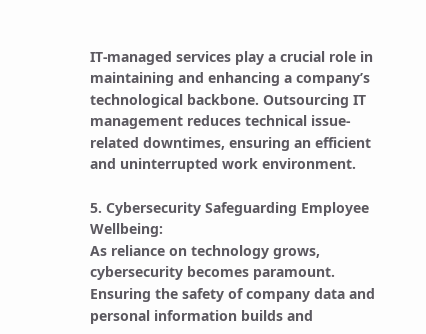IT-managed services play a crucial role in maintaining and enhancing a company’s technological backbone. Outsourcing IT management reduces technical issue-related downtimes, ensuring an efficient and uninterrupted work environment.

5. Cybersecurity Safeguarding Employee Wellbeing:
As reliance on technology grows, cybersecurity becomes paramount. Ensuring the safety of company data and personal information builds and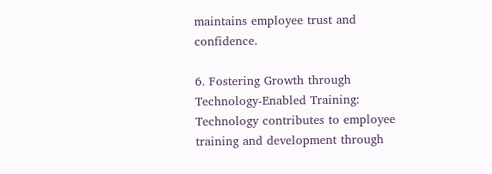maintains employee trust and confidence.

6. Fostering Growth through Technology-Enabled Training:
Technology contributes to employee training and development through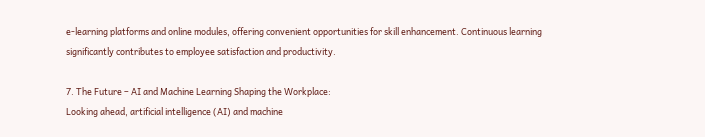e-learning platforms and online modules, offering convenient opportunities for skill enhancement. Continuous learning significantly contributes to employee satisfaction and productivity.

7. The Future – AI and Machine Learning Shaping the Workplace:
Looking ahead, artificial intelligence (AI) and machine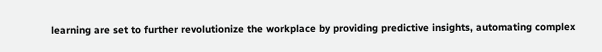learning are set to further revolutionize the workplace by providing predictive insights, automating complex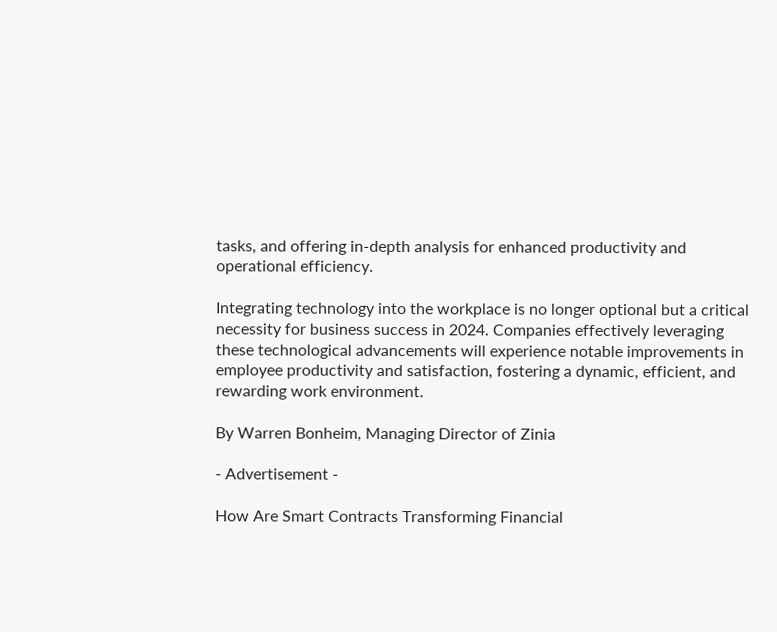tasks, and offering in-depth analysis for enhanced productivity and operational efficiency.

Integrating technology into the workplace is no longer optional but a critical necessity for business success in 2024. Companies effectively leveraging these technological advancements will experience notable improvements in employee productivity and satisfaction, fostering a dynamic, efficient, and rewarding work environment.

By Warren Bonheim, Managing Director of Zinia

- Advertisement -

How Are Smart Contracts Transforming Financial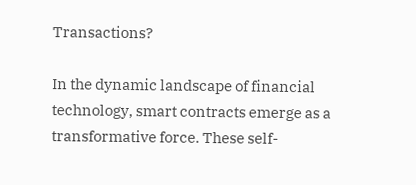Transactions?

In the dynamic landscape of financial technology, smart contracts emerge as a transformative force. These self-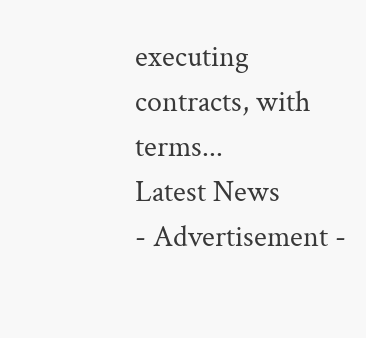executing contracts, with terms...
Latest News
- Advertisement -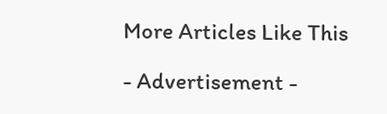More Articles Like This

- Advertisement -